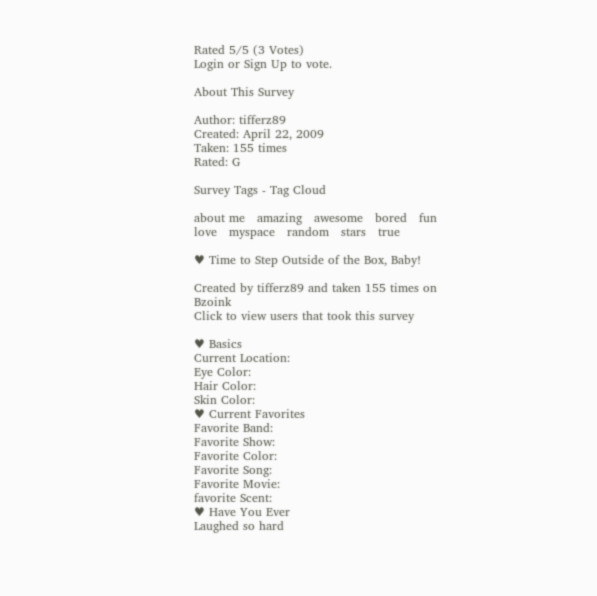Rated 5/5 (3 Votes)
Login or Sign Up to vote.

About This Survey

Author: tifferz89
Created: April 22, 2009
Taken: 155 times
Rated: G

Survey Tags - Tag Cloud

about me   amazing   awesome   bored   fun   love   myspace   random   stars   true

♥ Time to Step Outside of the Box, Baby!

Created by tifferz89 and taken 155 times on Bzoink
Click to view users that took this survey

♥ Basics
Current Location:
Eye Color:
Hair Color:
Skin Color:
♥ Current Favorites
Favorite Band:
Favorite Show:
Favorite Color:
Favorite Song:
Favorite Movie:
favorite Scent:
♥ Have You Ever
Laughed so hard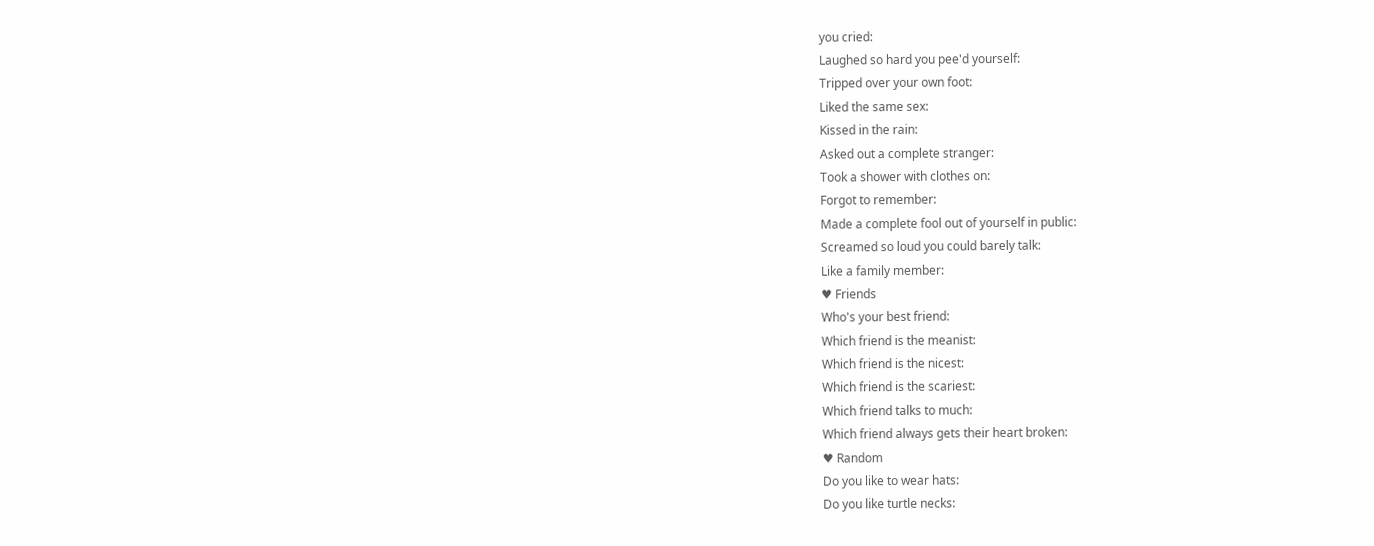you cried:
Laughed so hard you pee'd yourself:
Tripped over your own foot:
Liked the same sex:
Kissed in the rain:
Asked out a complete stranger:
Took a shower with clothes on:
Forgot to remember:
Made a complete fool out of yourself in public:
Screamed so loud you could barely talk:
Like a family member:
♥ Friends
Who's your best friend:
Which friend is the meanist:
Which friend is the nicest:
Which friend is the scariest:
Which friend talks to much:
Which friend always gets their heart broken:
♥ Random
Do you like to wear hats:
Do you like turtle necks: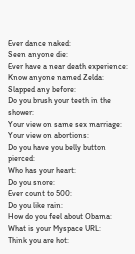Ever dance naked:
Seen anyone die:
Ever have a near death experience:
Know anyone named Zelda:
Slapped any before:
Do you brush your teeth in the shower:
Your view on same sex marriage:
Your view on abortions:
Do you have you belly button pierced:
Who has your heart:
Do you snore:
Ever count to 500:
Do you like rain:
How do you feel about Obama:
What is your Myspace URL:
Think you are hot: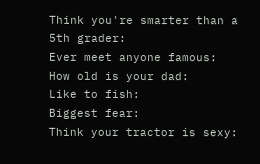Think you're smarter than a 5th grader:
Ever meet anyone famous:
How old is your dad:
Like to fish:
Biggest fear:
Think your tractor is sexy: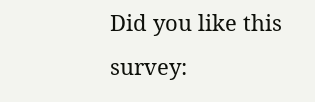Did you like this survey: